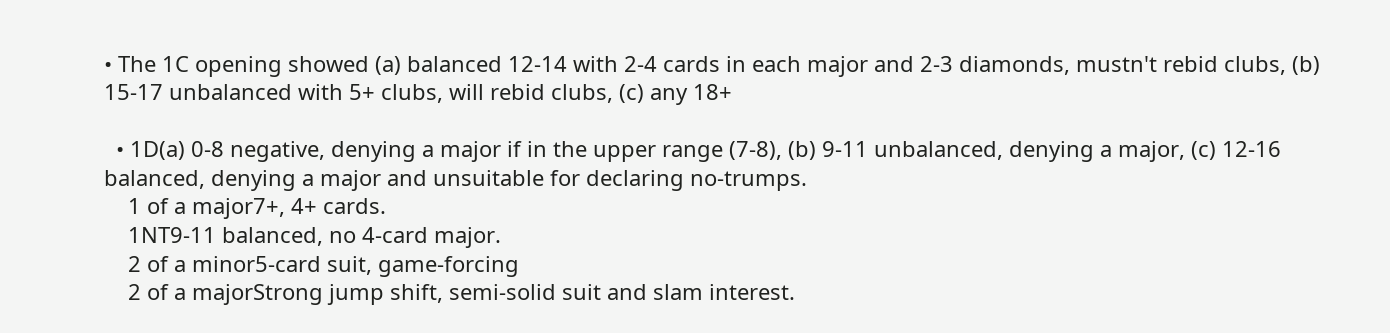• The 1C opening showed (a) balanced 12-14 with 2-4 cards in each major and 2-3 diamonds, mustn't rebid clubs, (b) 15-17 unbalanced with 5+ clubs, will rebid clubs, (c) any 18+

  • 1D(a) 0-8 negative, denying a major if in the upper range (7-8), (b) 9-11 unbalanced, denying a major, (c) 12-16 balanced, denying a major and unsuitable for declaring no-trumps.
    1 of a major7+, 4+ cards.
    1NT9-11 balanced, no 4-card major.
    2 of a minor5-card suit, game-forcing
    2 of a majorStrong jump shift, semi-solid suit and slam interest.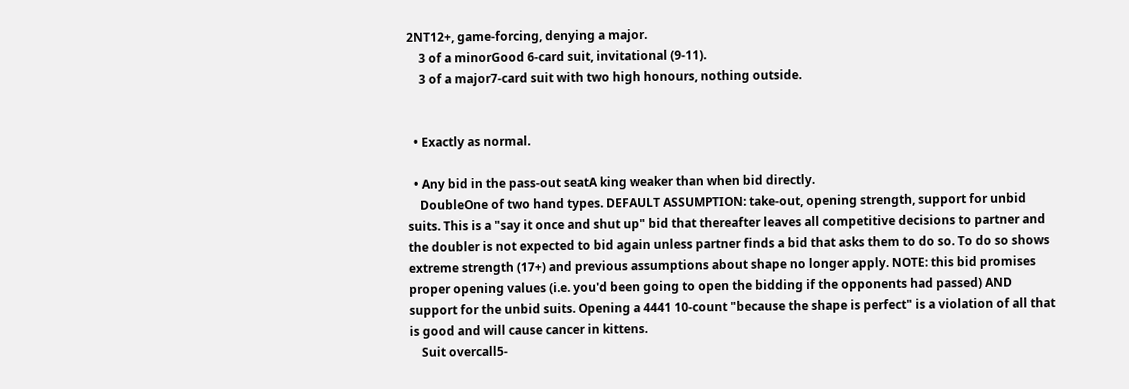2NT12+, game-forcing, denying a major.
    3 of a minorGood 6-card suit, invitational (9-11).
    3 of a major7-card suit with two high honours, nothing outside.


  • Exactly as normal.

  • Any bid in the pass-out seatA king weaker than when bid directly.
    DoubleOne of two hand types. DEFAULT ASSUMPTION: take-out, opening strength, support for unbid suits. This is a "say it once and shut up" bid that thereafter leaves all competitive decisions to partner and the doubler is not expected to bid again unless partner finds a bid that asks them to do so. To do so shows extreme strength (17+) and previous assumptions about shape no longer apply. NOTE: this bid promises proper opening values (i.e. you'd been going to open the bidding if the opponents had passed) AND support for the unbid suits. Opening a 4441 10-count "because the shape is perfect" is a violation of all that is good and will cause cancer in kittens.
    Suit overcall5-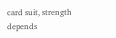card suit, strength depends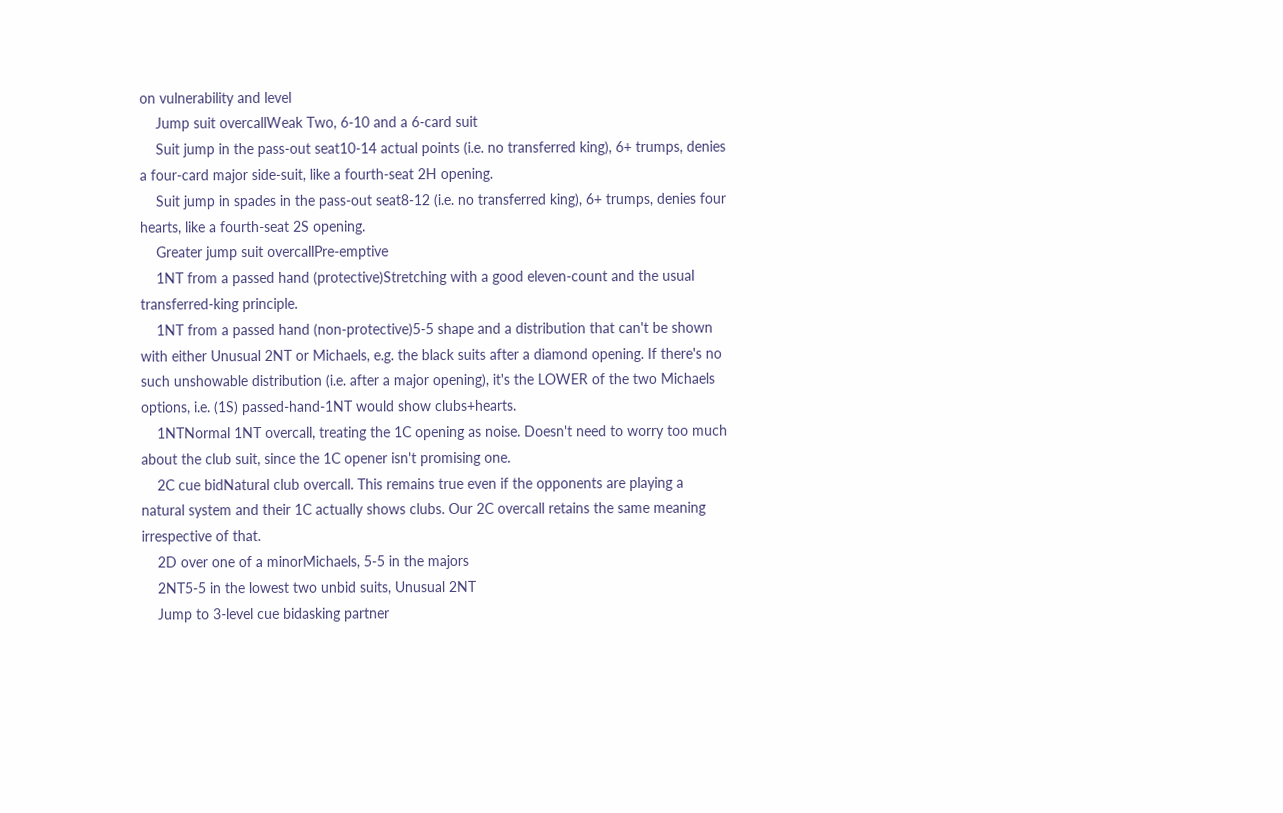on vulnerability and level
    Jump suit overcallWeak Two, 6-10 and a 6-card suit
    Suit jump in the pass-out seat10-14 actual points (i.e. no transferred king), 6+ trumps, denies a four-card major side-suit, like a fourth-seat 2H opening.
    Suit jump in spades in the pass-out seat8-12 (i.e. no transferred king), 6+ trumps, denies four hearts, like a fourth-seat 2S opening.
    Greater jump suit overcallPre-emptive
    1NT from a passed hand (protective)Stretching with a good eleven-count and the usual transferred-king principle.
    1NT from a passed hand (non-protective)5-5 shape and a distribution that can't be shown with either Unusual 2NT or Michaels, e.g. the black suits after a diamond opening. If there's no such unshowable distribution (i.e. after a major opening), it's the LOWER of the two Michaels options, i.e. (1S) passed-hand-1NT would show clubs+hearts.
    1NTNormal 1NT overcall, treating the 1C opening as noise. Doesn't need to worry too much about the club suit, since the 1C opener isn't promising one.
    2C cue bidNatural club overcall. This remains true even if the opponents are playing a natural system and their 1C actually shows clubs. Our 2C overcall retains the same meaning irrespective of that.
    2D over one of a minorMichaels, 5-5 in the majors
    2NT5-5 in the lowest two unbid suits, Unusual 2NT
    Jump to 3-level cue bidasking partner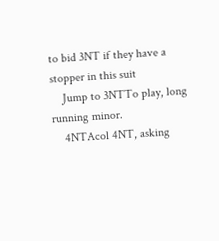to bid 3NT if they have a stopper in this suit
    Jump to 3NTTo play, long running minor.
    4NTAcol 4NT, asking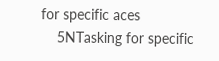for specific aces
    5NTasking for specific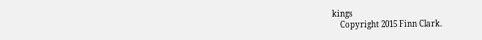kings
    Copyright 2015 Finn Clark.